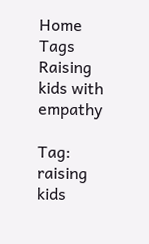Home Tags Raising kids with empathy

Tag: raising kids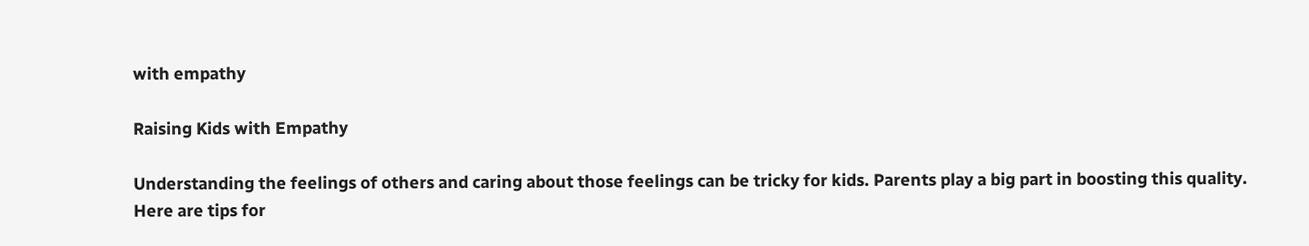with empathy

Raising Kids with Empathy

Understanding the feelings of others and caring about those feelings can be tricky for kids. Parents play a big part in boosting this quality. Here are tips for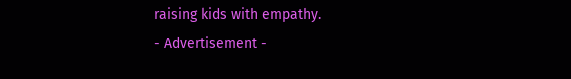raising kids with empathy.
- Advertisement -